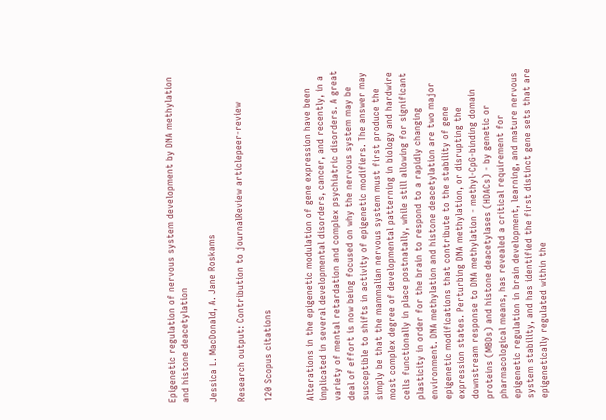Epigenetic regulation of nervous system development by DNA methylation and histone deacetylation

Jessica L. MacDonald, A. Jane Roskams

Research output: Contribution to journalReview articlepeer-review

120 Scopus citations


Alterations in the epigenetic modulation of gene expression have been implicated in several developmental disorders, cancer, and recently, in a variety of mental retardation and complex psychiatric disorders. A great deal of effort is now being focused on why the nervous system may be susceptible to shifts in activity of epigenetic modifiers. The answer may simply be that the mammalian nervous system must first produce the most complex degree of developmental patterning in biology and hardwire cells functionally in place postnatally, while still allowing for significant plasticity in order for the brain to respond to a rapidly changing environment. DNA methylation and histone deacetylation are two major epigenetic modifications that contribute to the stability of gene expression states. Perturbing DNA methylation, or disrupting the downstream response to DNA methylation - methyl-CpG-binding domain proteins (MBDs) and histone deacetylases (HDACs) - by genetic or pharmacological means, has revealed a critical requirement for epigenetic regulation in brain development, learning, and mature nervous system stability, and has identified the first distinct gene sets that are epigenetically regulated within the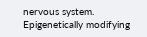nervous system. Epigenetically modifying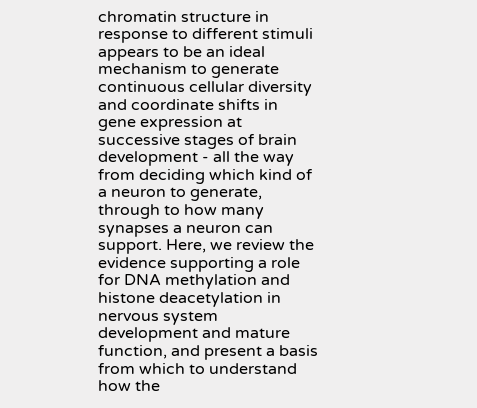chromatin structure in response to different stimuli appears to be an ideal mechanism to generate continuous cellular diversity and coordinate shifts in gene expression at successive stages of brain development - all the way from deciding which kind of a neuron to generate, through to how many synapses a neuron can support. Here, we review the evidence supporting a role for DNA methylation and histone deacetylation in nervous system development and mature function, and present a basis from which to understand how the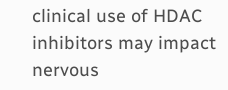clinical use of HDAC inhibitors may impact nervous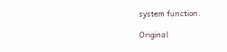system function.

Original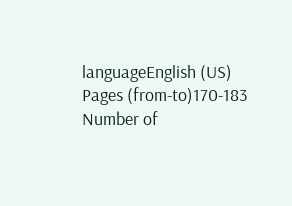languageEnglish (US)
Pages (from-to)170-183
Number of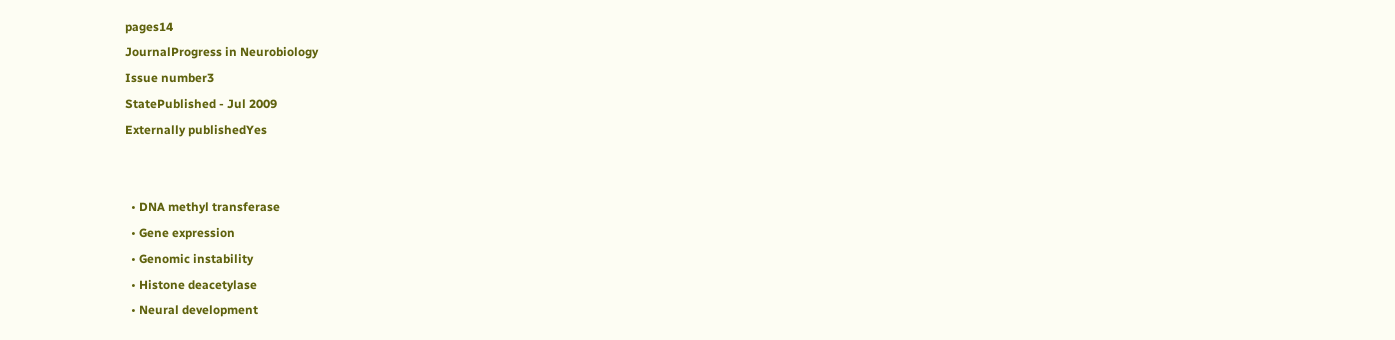pages14
JournalProgress in Neurobiology
Issue number3
StatePublished - Jul 2009
Externally publishedYes


  • DNA methyl transferase
  • Gene expression
  • Genomic instability
  • Histone deacetylase
  • Neural development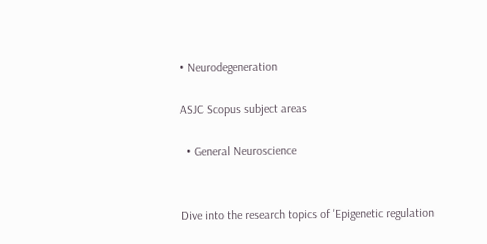• Neurodegeneration

ASJC Scopus subject areas

  • General Neuroscience


Dive into the research topics of 'Epigenetic regulation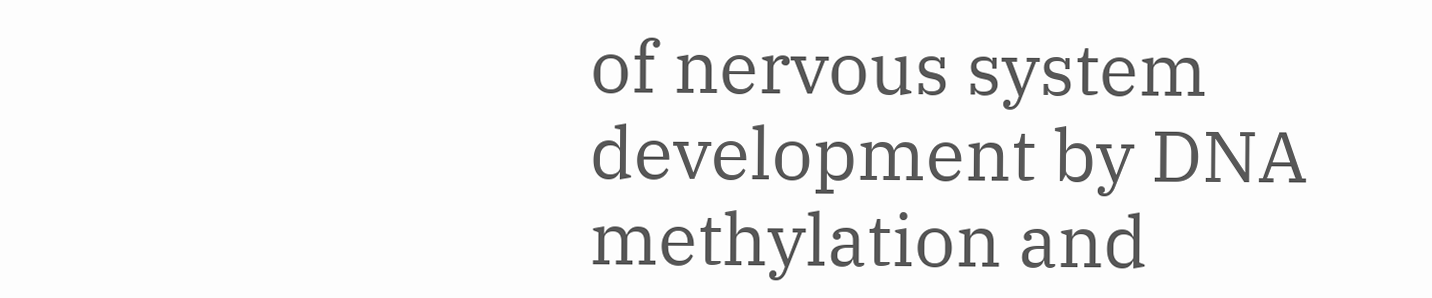of nervous system development by DNA methylation and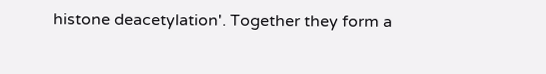histone deacetylation'. Together they form a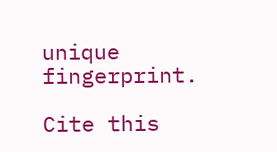unique fingerprint.

Cite this